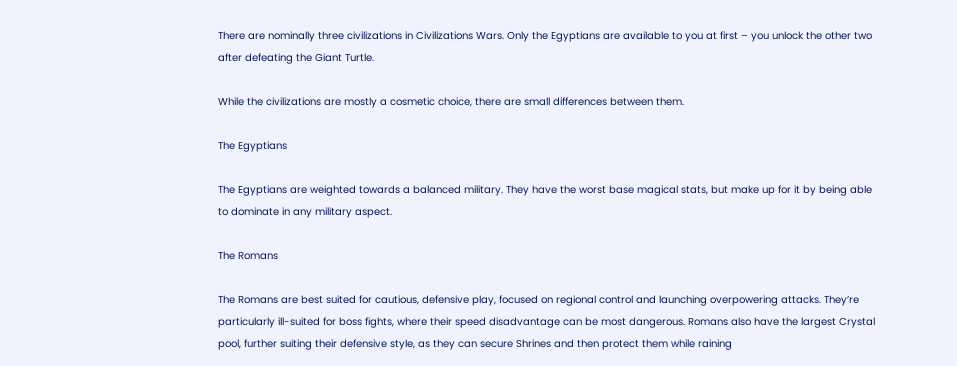There are nominally three civilizations in Civilizations Wars. Only the Egyptians are available to you at first – you unlock the other two after defeating the Giant Turtle.

While the civilizations are mostly a cosmetic choice, there are small differences between them.

The Egyptians

The Egyptians are weighted towards a balanced military. They have the worst base magical stats, but make up for it by being able to dominate in any military aspect.

The Romans

The Romans are best suited for cautious, defensive play, focused on regional control and launching overpowering attacks. They’re particularly ill-suited for boss fights, where their speed disadvantage can be most dangerous. Romans also have the largest Crystal pool, further suiting their defensive style, as they can secure Shrines and then protect them while raining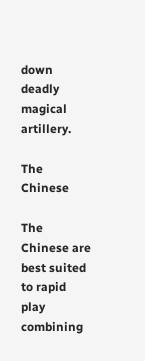down deadly magical artillery.

The Chinese

The Chinese are best suited to rapid play combining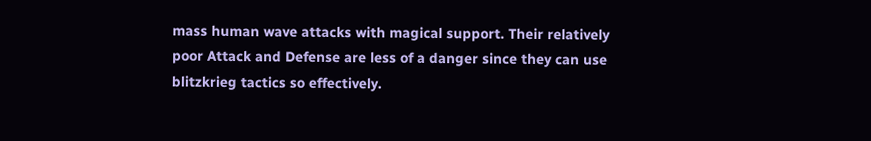mass human wave attacks with magical support. Their relatively poor Attack and Defense are less of a danger since they can use blitzkrieg tactics so effectively.